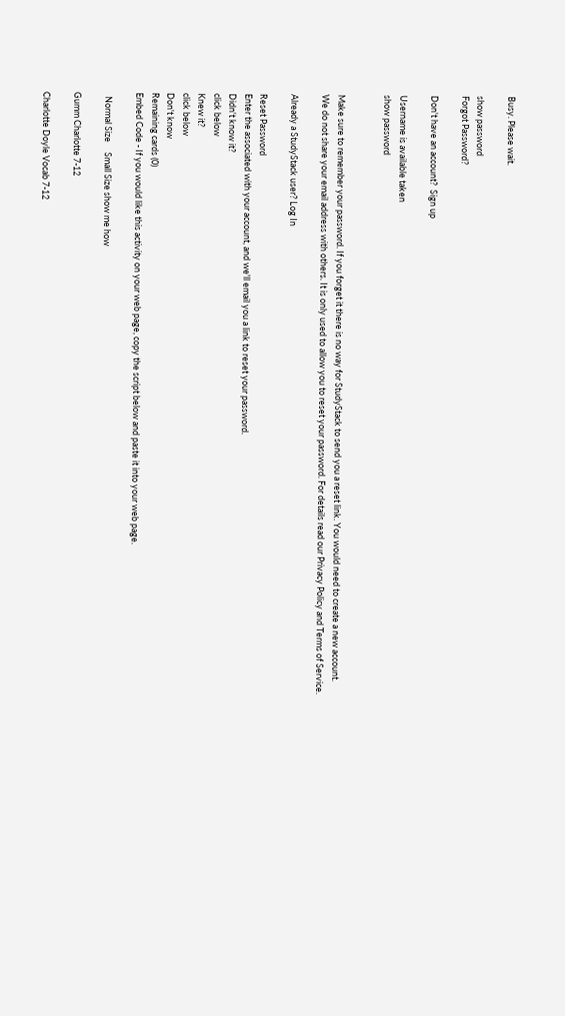Busy. Please wait.

show password
Forgot Password?

Don't have an account?  Sign up

Username is available taken
show password


Make sure to remember your password. If you forget it there is no way for StudyStack to send you a reset link. You would need to create a new account.
We do not share your email address with others. It is only used to allow you to reset your password. For details read our Privacy Policy and Terms of Service.

Already a StudyStack user? Log In

Reset Password
Enter the associated with your account, and we'll email you a link to reset your password.
Didn't know it?
click below
Knew it?
click below
Don't know
Remaining cards (0)
Embed Code - If you would like this activity on your web page, copy the script below and paste it into your web page.

  Normal Size     Small Size show me how

Gumm Charlotte 7-12

Charlotte Doyle Vocab 7-12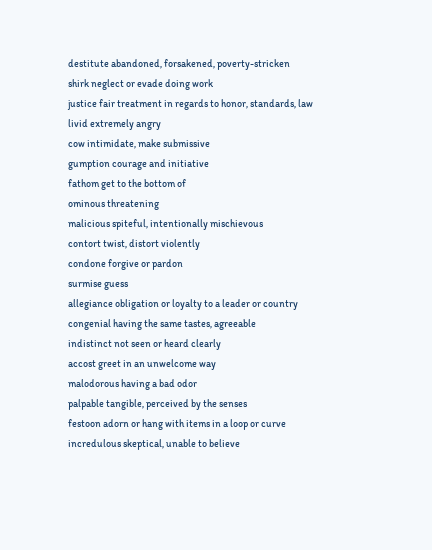destitute abandoned, forsakened, poverty-stricken
shirk neglect or evade doing work
justice fair treatment in regards to honor, standards, law
livid extremely angry
cow intimidate, make submissive
gumption courage and initiative
fathom get to the bottom of
ominous threatening
malicious spiteful, intentionally mischievous
contort twist, distort violently
condone forgive or pardon
surmise guess
allegiance obligation or loyalty to a leader or country
congenial having the same tastes, agreeable
indistinct not seen or heard clearly
accost greet in an unwelcome way
malodorous having a bad odor
palpable tangible, perceived by the senses
festoon adorn or hang with items in a loop or curve
incredulous skeptical, unable to believe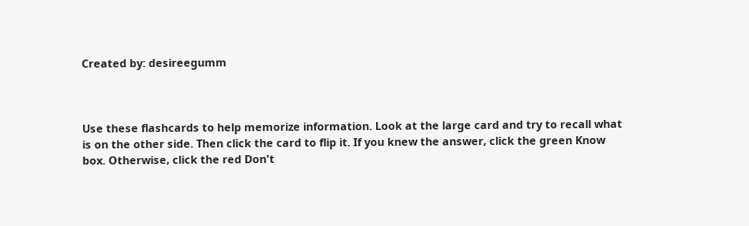Created by: desireegumm



Use these flashcards to help memorize information. Look at the large card and try to recall what is on the other side. Then click the card to flip it. If you knew the answer, click the green Know box. Otherwise, click the red Don't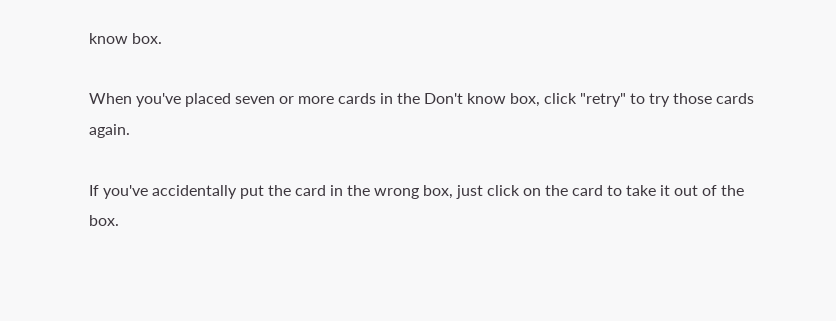know box.

When you've placed seven or more cards in the Don't know box, click "retry" to try those cards again.

If you've accidentally put the card in the wrong box, just click on the card to take it out of the box.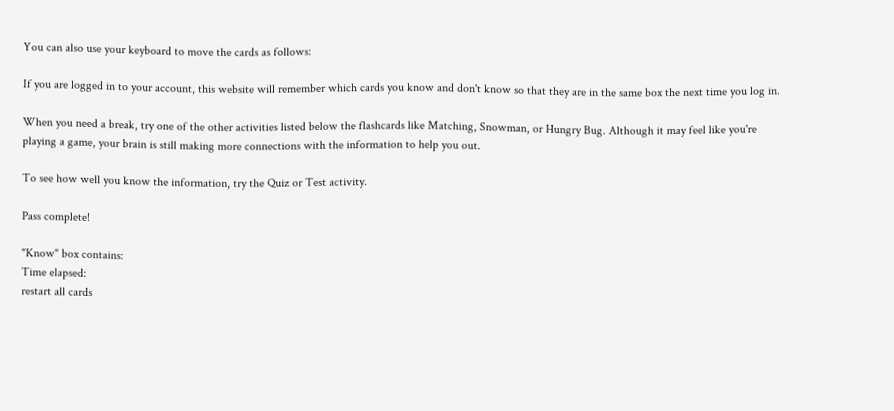You can also use your keyboard to move the cards as follows:

If you are logged in to your account, this website will remember which cards you know and don't know so that they are in the same box the next time you log in.

When you need a break, try one of the other activities listed below the flashcards like Matching, Snowman, or Hungry Bug. Although it may feel like you're playing a game, your brain is still making more connections with the information to help you out.

To see how well you know the information, try the Quiz or Test activity.

Pass complete!

"Know" box contains:
Time elapsed:
restart all cards